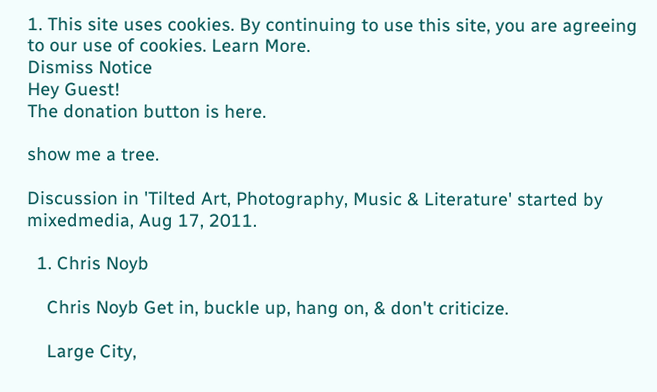1. This site uses cookies. By continuing to use this site, you are agreeing to our use of cookies. Learn More.
Dismiss Notice
Hey Guest!
The donation button is here.

show me a tree.

Discussion in 'Tilted Art, Photography, Music & Literature' started by mixedmedia, Aug 17, 2011.

  1. Chris Noyb

    Chris Noyb Get in, buckle up, hang on, & don't criticize.

    Large City,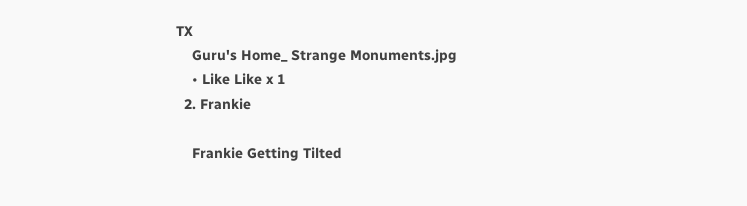TX
    Guru's Home_ Strange Monuments.jpg
    • Like Like x 1
  2. Frankie

    Frankie Getting Tilted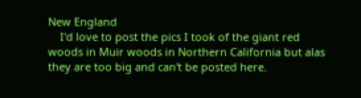New England
    I'd love to post the pics I took of the giant red woods in Muir woods in Northern California but alas they are too big and can't be posted here.